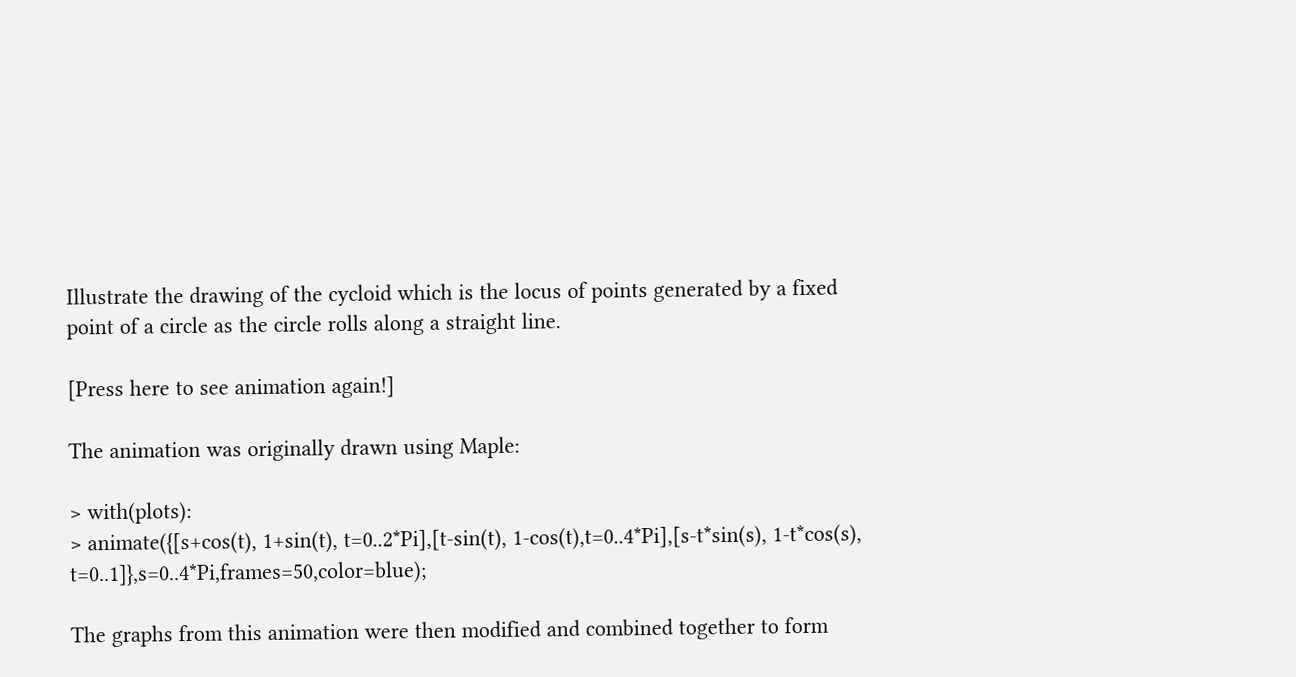Illustrate the drawing of the cycloid which is the locus of points generated by a fixed point of a circle as the circle rolls along a straight line.

[Press here to see animation again!]

The animation was originally drawn using Maple:

> with(plots):
> animate({[s+cos(t), 1+sin(t), t=0..2*Pi],[t-sin(t), 1-cos(t),t=0..4*Pi],[s-t*sin(s), 1-t*cos(s), t=0..1]},s=0..4*Pi,frames=50,color=blue);

The graphs from this animation were then modified and combined together to form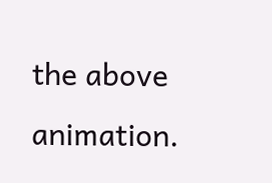the above animation.